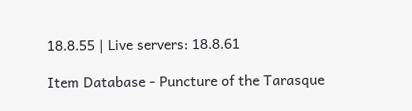18.8.55 | Live servers: 18.8.61

Item Database - Puncture of the Tarasque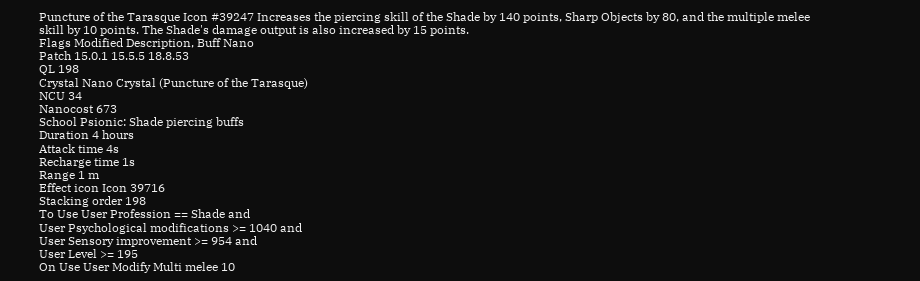Puncture of the Tarasque Icon #39247 Increases the piercing skill of the Shade by 140 points, Sharp Objects by 80, and the multiple melee skill by 10 points. The Shade's damage output is also increased by 15 points.
Flags Modified Description, Buff Nano
Patch 15.0.1 15.5.5 18.8.53
QL 198
Crystal Nano Crystal (Puncture of the Tarasque)
NCU 34
Nanocost 673
School Psionic: Shade piercing buffs
Duration 4 hours
Attack time 4s
Recharge time 1s
Range 1 m
Effect icon Icon 39716
Stacking order 198
To Use User Profession == Shade and
User Psychological modifications >= 1040 and
User Sensory improvement >= 954 and
User Level >= 195
On Use User Modify Multi melee 10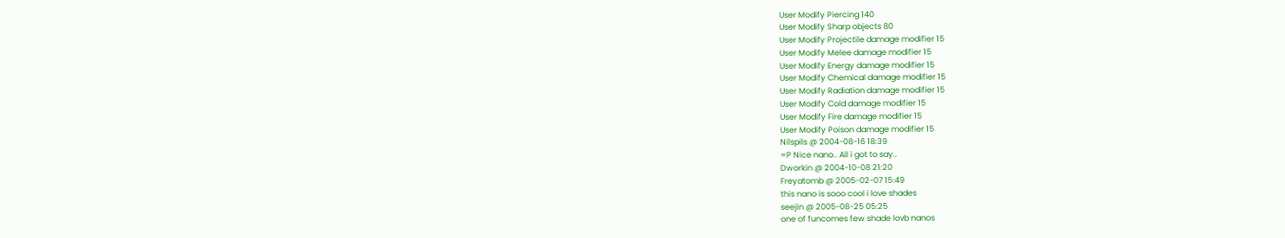User Modify Piercing 140
User Modify Sharp objects 80
User Modify Projectile damage modifier 15
User Modify Melee damage modifier 15
User Modify Energy damage modifier 15
User Modify Chemical damage modifier 15
User Modify Radiation damage modifier 15
User Modify Cold damage modifier 15
User Modify Fire damage modifier 15
User Modify Poison damage modifier 15
Nilspils @ 2004-08-16 18:39
=P Nice nano.. All i got to say..
Dworkin @ 2004-10-08 21:20
Freyatomb @ 2005-02-07 15:49
this nano is sooo cool i love shades
seejin @ 2005-08-25 05:25
one of funcomes few shade lovb nanos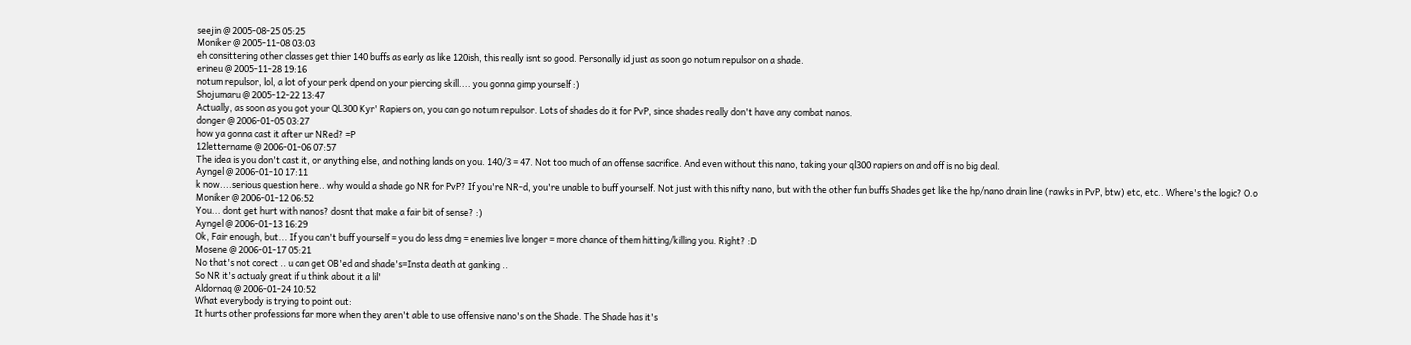seejin @ 2005-08-25 05:25
Moniker @ 2005-11-08 03:03
eh consittering other classes get thier 140 buffs as early as like 120ish, this really isnt so good. Personally id just as soon go notum repulsor on a shade.
erineu @ 2005-11-28 19:16
notum repulsor, lol, a lot of your perk dpend on your piercing skill.... you gonna gimp yourself :)
Shojumaru @ 2005-12-22 13:47
Actually, as soon as you got your QL300 Kyr' Rapiers on, you can go notum repulsor. Lots of shades do it for PvP, since shades really don't have any combat nanos.
donger @ 2006-01-05 03:27
how ya gonna cast it after ur NRed? =P
12lettername @ 2006-01-06 07:57
The idea is you don't cast it, or anything else, and nothing lands on you. 140/3 = 47. Not too much of an offense sacrifice. And even without this nano, taking your ql300 rapiers on and off is no big deal.
Ayngel @ 2006-01-10 17:11
k now....serious question here.. why would a shade go NR for PvP? If you're NR-d, you're unable to buff yourself. Not just with this nifty nano, but with the other fun buffs Shades get like the hp/nano drain line (rawks in PvP, btw) etc, etc.. Where's the logic? O.o
Moniker @ 2006-01-12 06:52
You... dont get hurt with nanos? dosnt that make a fair bit of sense? :)
Ayngel @ 2006-01-13 16:29
Ok, Fair enough, but... If you can't buff yourself = you do less dmg = enemies live longer = more chance of them hitting/killing you. Right? :D
Mosene @ 2006-01-17 05:21
No that's not corect .. u can get OB'ed and shade's=Insta death at ganking ..
So NR it's actualy great if u think about it a lil'
Aldornaq @ 2006-01-24 10:52
What everybody is trying to point out:
It hurts other professions far more when they aren't able to use offensive nano's on the Shade. The Shade has it's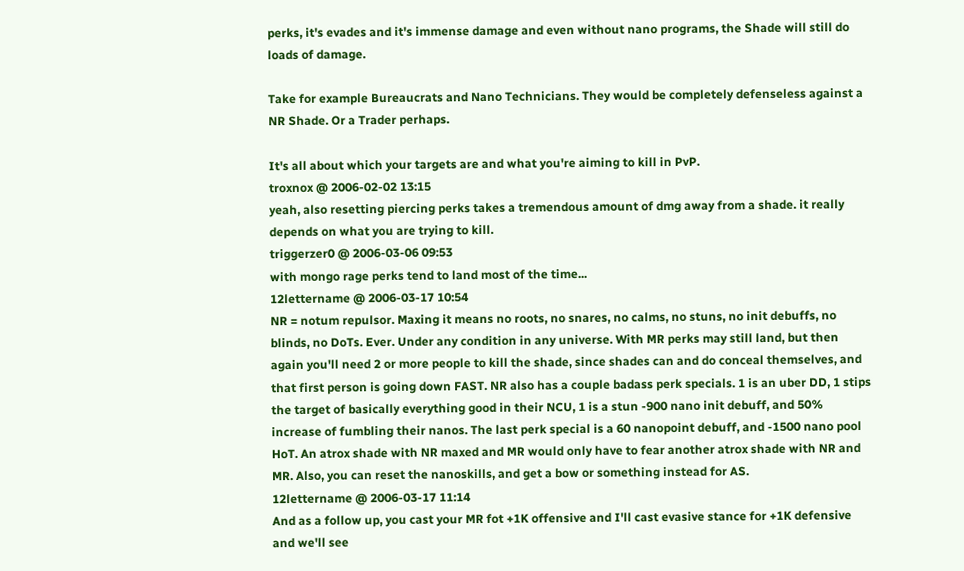perks, it's evades and it's immense damage and even without nano programs, the Shade will still do loads of damage.

Take for example Bureaucrats and Nano Technicians. They would be completely defenseless against a NR Shade. Or a Trader perhaps.

It's all about which your targets are and what you're aiming to kill in PvP.
troxnox @ 2006-02-02 13:15
yeah, also resetting piercing perks takes a tremendous amount of dmg away from a shade. it really depends on what you are trying to kill.
triggerzer0 @ 2006-03-06 09:53
with mongo rage perks tend to land most of the time...
12lettername @ 2006-03-17 10:54
NR = notum repulsor. Maxing it means no roots, no snares, no calms, no stuns, no init debuffs, no blinds, no DoTs. Ever. Under any condition in any universe. With MR perks may still land, but then again you'll need 2 or more people to kill the shade, since shades can and do conceal themselves, and that first person is going down FAST. NR also has a couple badass perk specials. 1 is an uber DD, 1 stips the target of basically everything good in their NCU, 1 is a stun -900 nano init debuff, and 50% increase of fumbling their nanos. The last perk special is a 60 nanopoint debuff, and -1500 nano pool HoT. An atrox shade with NR maxed and MR would only have to fear another atrox shade with NR and MR. Also, you can reset the nanoskills, and get a bow or something instead for AS.
12lettername @ 2006-03-17 11:14
And as a follow up, you cast your MR fot +1K offensive and I'll cast evasive stance for +1K defensive and we'll see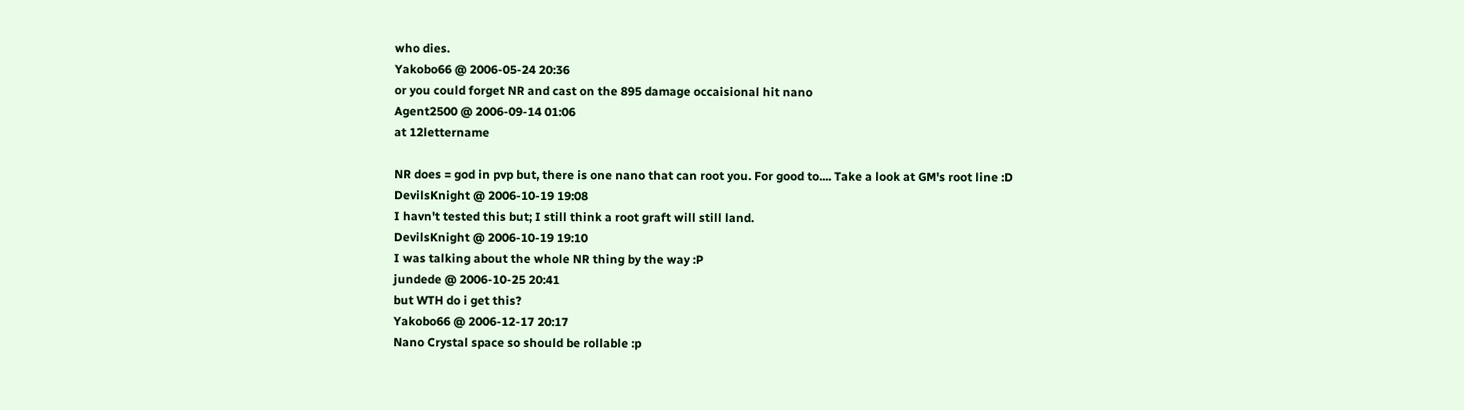who dies.
Yakobo66 @ 2006-05-24 20:36
or you could forget NR and cast on the 895 damage occaisional hit nano
Agent2500 @ 2006-09-14 01:06
at 12lettername

NR does = god in pvp but, there is one nano that can root you. For good to.... Take a look at GM's root line :D
DevilsKnight @ 2006-10-19 19:08
I havn't tested this but; I still think a root graft will still land.
DevilsKnight @ 2006-10-19 19:10
I was talking about the whole NR thing by the way :P
jundede @ 2006-10-25 20:41
but WTH do i get this?
Yakobo66 @ 2006-12-17 20:17
Nano Crystal space so should be rollable :p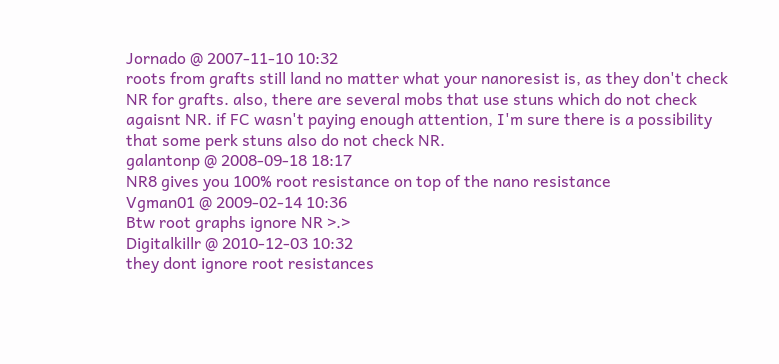Jornado @ 2007-11-10 10:32
roots from grafts still land no matter what your nanoresist is, as they don't check NR for grafts. also, there are several mobs that use stuns which do not check agaisnt NR. if FC wasn't paying enough attention, I'm sure there is a possibility that some perk stuns also do not check NR.
galantonp @ 2008-09-18 18:17
NR8 gives you 100% root resistance on top of the nano resistance
Vgman01 @ 2009-02-14 10:36
Btw root graphs ignore NR >.>
Digitalkillr @ 2010-12-03 10:32
they dont ignore root resistances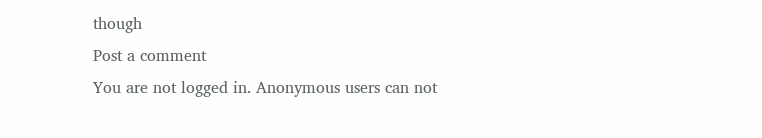though
Post a comment
You are not logged in. Anonymous users can not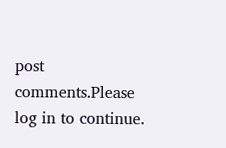post comments.Please log in to continue.